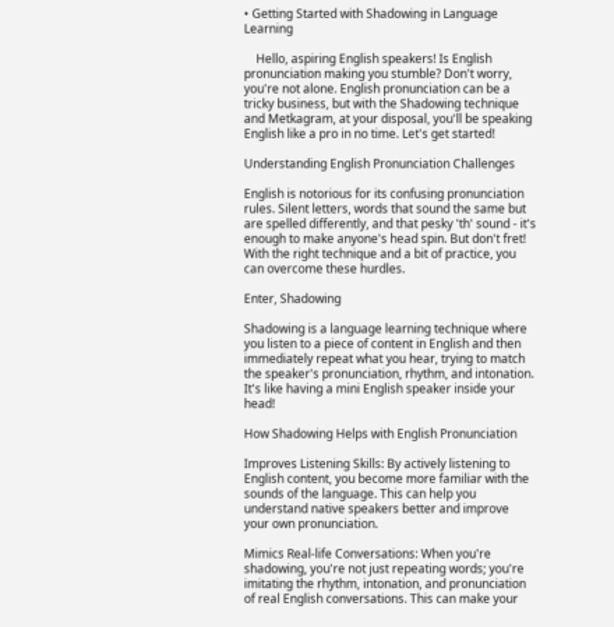• Getting Started with Shadowing in Language Learning

    Hello, aspiring English speakers! Is English pronunciation making you stumble? Don't worry, you're not alone. English pronunciation can be a tricky business, but with the Shadowing technique and Metkagram, at your disposal, you'll be speaking English like a pro in no time. Let's get started!

Understanding English Pronunciation Challenges

English is notorious for its confusing pronunciation rules. Silent letters, words that sound the same but are spelled differently, and that pesky 'th' sound - it's enough to make anyone's head spin. But don't fret! With the right technique and a bit of practice, you can overcome these hurdles.

Enter, Shadowing

Shadowing is a language learning technique where you listen to a piece of content in English and then immediately repeat what you hear, trying to match the speaker's pronunciation, rhythm, and intonation. It's like having a mini English speaker inside your head!

How Shadowing Helps with English Pronunciation

Improves Listening Skills: By actively listening to English content, you become more familiar with the sounds of the language. This can help you understand native speakers better and improve your own pronunciation.

Mimics Real-life Conversations: When you're shadowing, you're not just repeating words; you're imitating the rhythm, intonation, and pronunciation of real English conversations. This can make your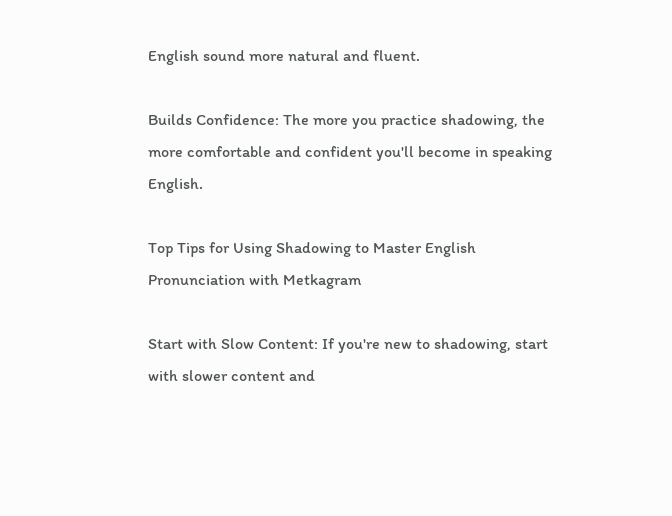English sound more natural and fluent.

Builds Confidence: The more you practice shadowing, the more comfortable and confident you'll become in speaking English.

Top Tips for Using Shadowing to Master English Pronunciation with Metkagram

Start with Slow Content: If you're new to shadowing, start with slower content and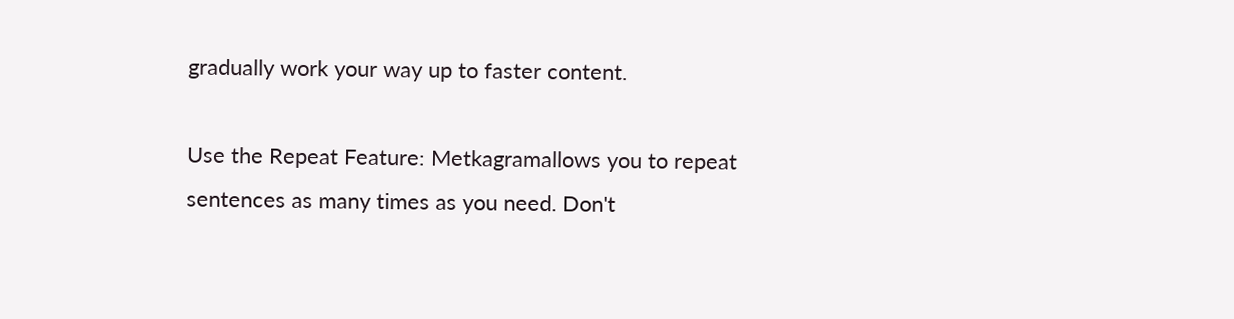gradually work your way up to faster content.

Use the Repeat Feature: Metkagramallows you to repeat sentences as many times as you need. Don't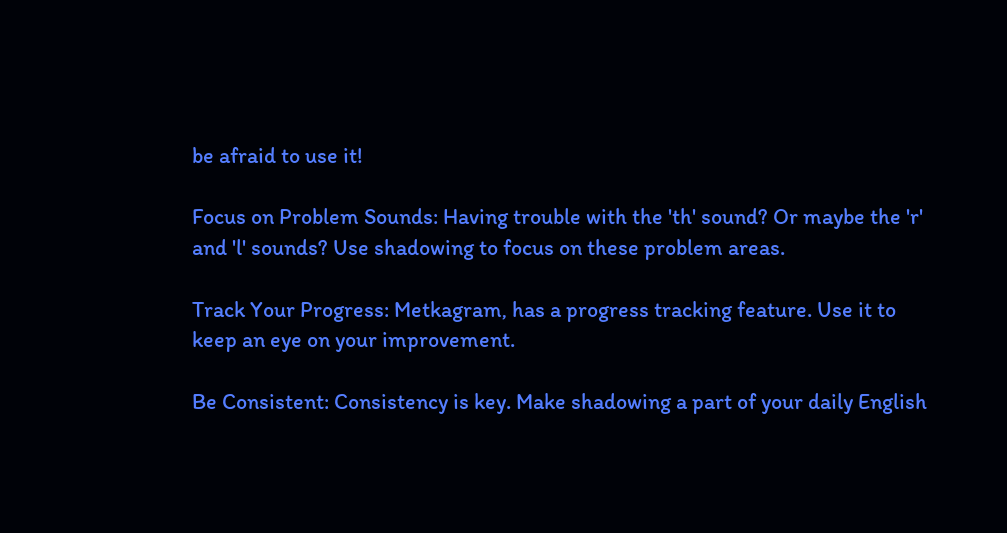be afraid to use it!

Focus on Problem Sounds: Having trouble with the 'th' sound? Or maybe the 'r' and 'l' sounds? Use shadowing to focus on these problem areas.

Track Your Progress: Metkagram, has a progress tracking feature. Use it to keep an eye on your improvement.

Be Consistent: Consistency is key. Make shadowing a part of your daily English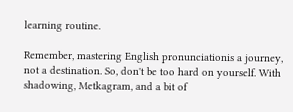learning routine.

Remember, mastering English pronunciationis a journey, not a destination. So, don't be too hard on yourself. With shadowing, Metkagram, and a bit of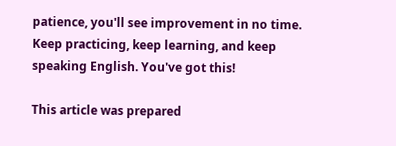patience, you'll see improvement in no time. Keep practicing, keep learning, and keep speaking English. You've got this!

This article was prepared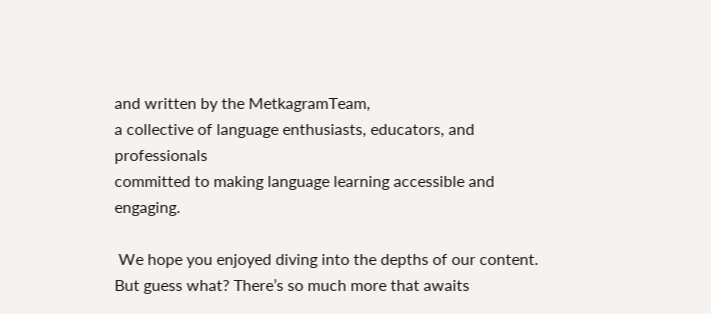and written by the MetkagramTeam,
a collective of language enthusiasts, educators, and professionals
committed to making language learning accessible and engaging.

 We hope you enjoyed diving into the depths of our content. But guess what? There’s so much more that awaits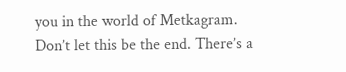you in the world of Metkagram. Don’t let this be the end. There’s a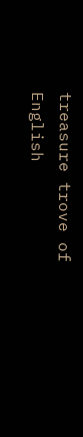treasure trove of English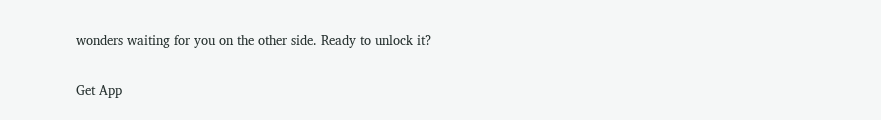wonders waiting for you on the other side. Ready to unlock it?

Get App